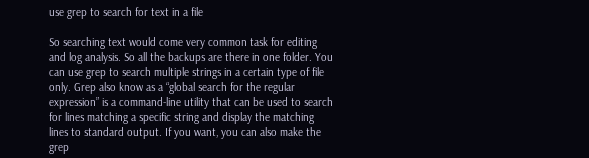use grep to search for text in a file

So searching text would come very common task for editing and log analysis. So all the backups are there in one folder. You can use grep to search multiple strings in a certain type of file only. Grep also know as a “global search for the regular expression” is a command-line utility that can be used to search for lines matching a specific string and display the matching lines to standard output. If you want, you can also make the grep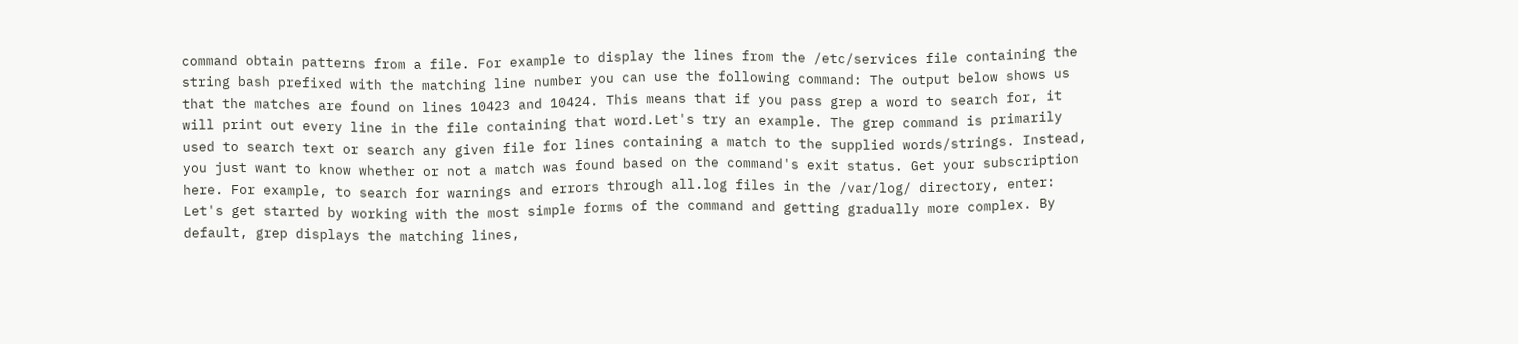command obtain patterns from a file. For example to display the lines from the /etc/services file containing the string bash prefixed with the matching line number you can use the following command: The output below shows us that the matches are found on lines 10423 and 10424. This means that if you pass grep a word to search for, it will print out every line in the file containing that word.Let's try an example. The grep command is primarily used to search text or search any given file for lines containing a match to the supplied words/strings. Instead, you just want to know whether or not a match was found based on the command's exit status. Get your subscription here. For example, to search for warnings and errors through all.log files in the /var/log/ directory, enter: Let's get started by working with the most simple forms of the command and getting gradually more complex. By default, grep displays the matching lines,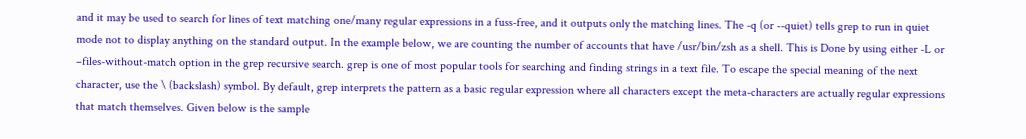and it may be used to search for lines of text matching one/many regular expressions in a fuss-free, and it outputs only the matching lines. The -q (or --quiet) tells grep to run in quiet mode not to display anything on the standard output. In the example below, we are counting the number of accounts that have /usr/bin/zsh as a shell. This is Done by using either -L or –files-without-match option in the grep recursive search. grep is one of most popular tools for searching and finding strings in a text file. To escape the special meaning of the next character, use the \ (backslash) symbol. By default, grep interprets the pattern as a basic regular expression where all characters except the meta-characters are actually regular expressions that match themselves. Given below is the sample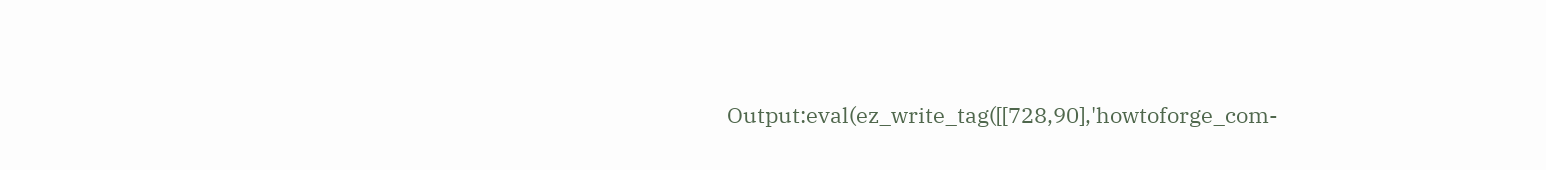Output:eval(ez_write_tag([[728,90],'howtoforge_com-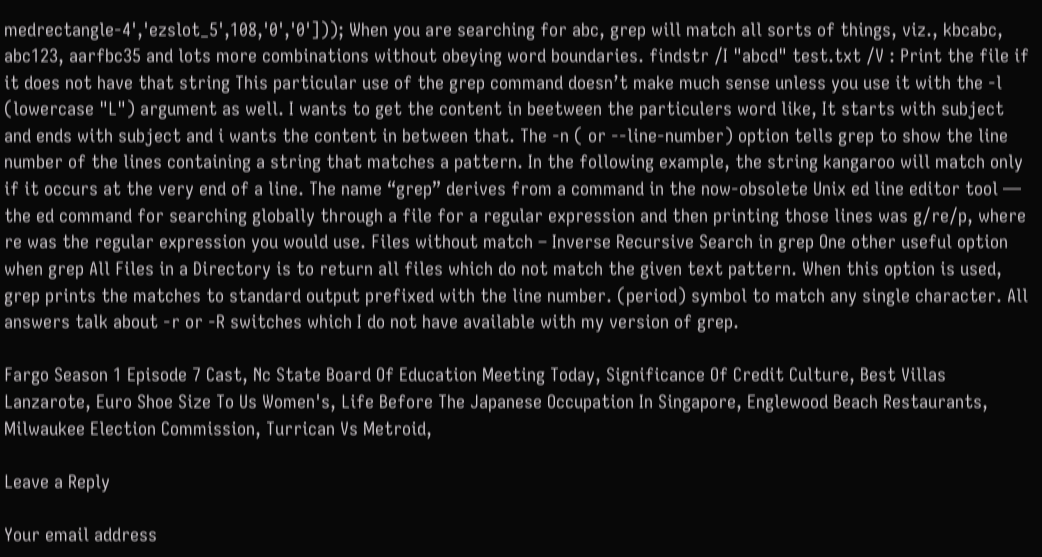medrectangle-4','ezslot_5',108,'0','0'])); When you are searching for abc, grep will match all sorts of things, viz., kbcabc, abc123, aarfbc35 and lots more combinations without obeying word boundaries. findstr /I "abcd" test.txt /V : Print the file if it does not have that string This particular use of the grep command doesn’t make much sense unless you use it with the -l (lowercase "L") argument as well. I wants to get the content in beetween the particulers word like, It starts with subject and ends with subject and i wants the content in between that. The -n ( or --line-number) option tells grep to show the line number of the lines containing a string that matches a pattern. In the following example, the string kangaroo will match only if it occurs at the very end of a line. The name “grep” derives from a command in the now-obsolete Unix ed line editor tool — the ed command for searching globally through a file for a regular expression and then printing those lines was g/re/p, where re was the regular expression you would use. Files without match – Inverse Recursive Search in grep One other useful option when grep All Files in a Directory is to return all files which do not match the given text pattern. When this option is used, grep prints the matches to standard output prefixed with the line number. (period) symbol to match any single character. All answers talk about -r or -R switches which I do not have available with my version of grep.

Fargo Season 1 Episode 7 Cast, Nc State Board Of Education Meeting Today, Significance Of Credit Culture, Best Villas Lanzarote, Euro Shoe Size To Us Women's, Life Before The Japanese Occupation In Singapore, Englewood Beach Restaurants, Milwaukee Election Commission, Turrican Vs Metroid,

Leave a Reply

Your email address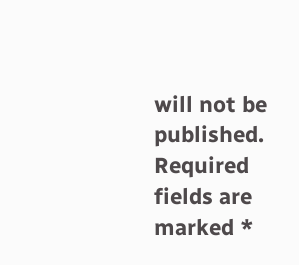will not be published. Required fields are marked *